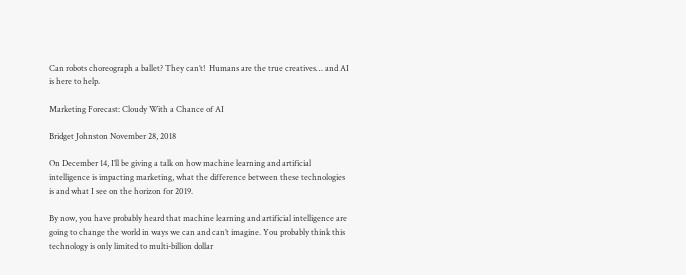Can robots choreograph a ballet? They can’t!  Humans are the true creatives… and AI is here to help.

Marketing Forecast: Cloudy With a Chance of AI

Bridget Johnston November 28, 2018

On December 14, I’ll be giving a talk on how machine learning and artificial intelligence is impacting marketing, what the difference between these technologies is and what I see on the horizon for 2019.

By now, you have probably heard that machine learning and artificial intelligence are going to change the world in ways we can and can’t imagine. You probably think this technology is only limited to multi-billion dollar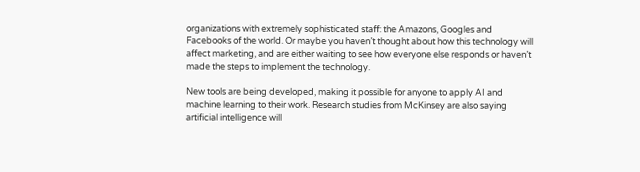organizations with extremely sophisticated staff: the Amazons, Googles and Facebooks of the world. Or maybe you haven’t thought about how this technology will affect marketing, and are either waiting to see how everyone else responds or haven’t made the steps to implement the technology.

New tools are being developed, making it possible for anyone to apply AI and machine learning to their work. Research studies from McKinsey are also saying artificial intelligence will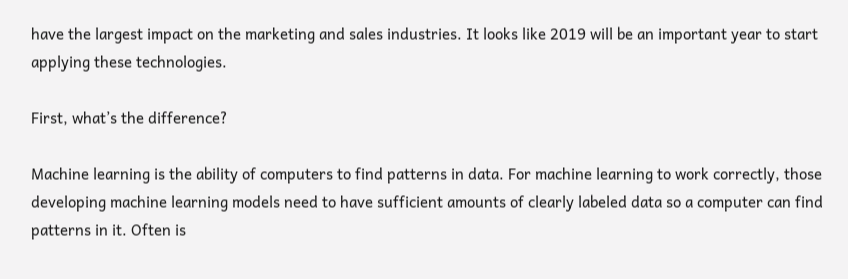have the largest impact on the marketing and sales industries. It looks like 2019 will be an important year to start applying these technologies.

First, what’s the difference?

Machine learning is the ability of computers to find patterns in data. For machine learning to work correctly, those developing machine learning models need to have sufficient amounts of clearly labeled data so a computer can find patterns in it. Often is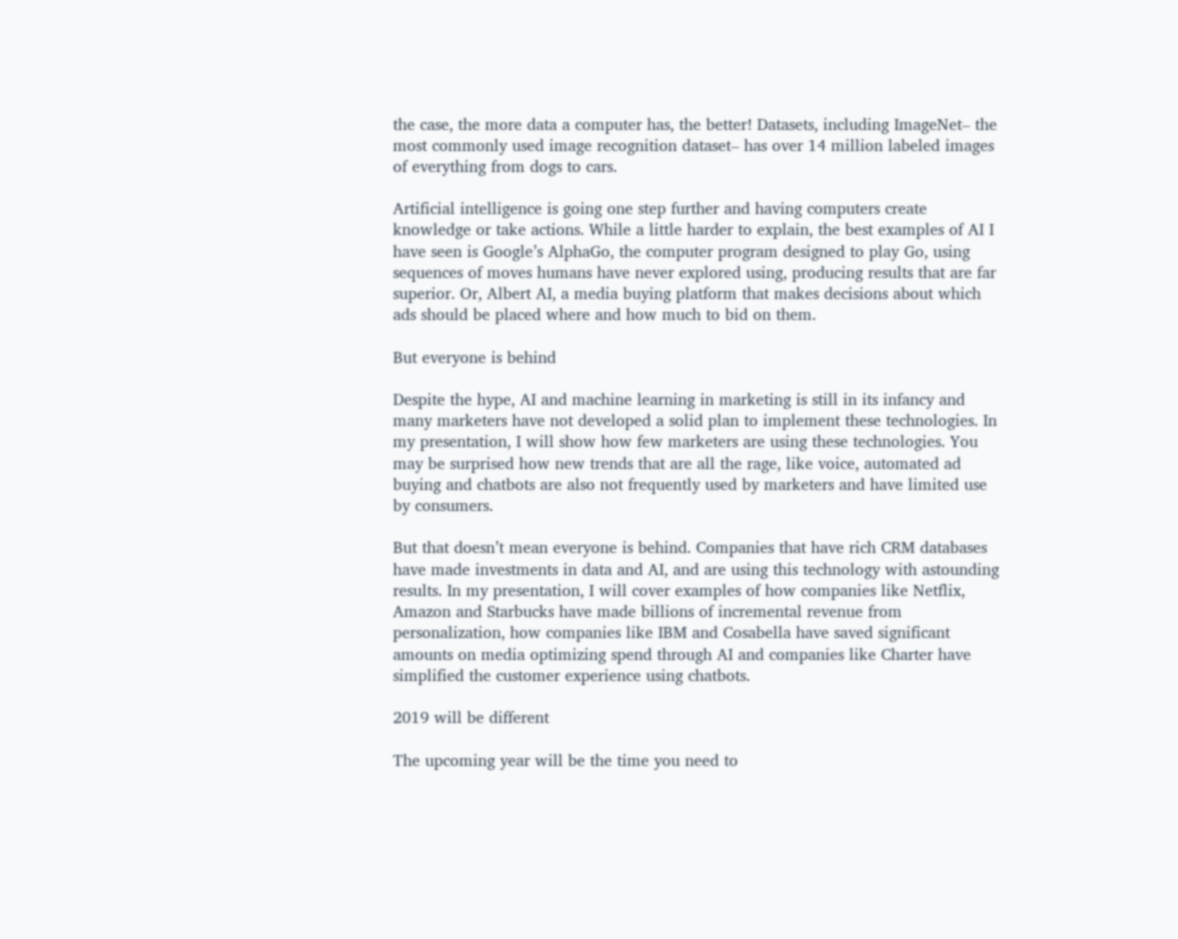the case, the more data a computer has, the better! Datasets, including ImageNet– the most commonly used image recognition dataset– has over 14 million labeled images of everything from dogs to cars.

Artificial intelligence is going one step further and having computers create knowledge or take actions. While a little harder to explain, the best examples of AI I have seen is Google’s AlphaGo, the computer program designed to play Go, using sequences of moves humans have never explored using, producing results that are far superior. Or, Albert AI, a media buying platform that makes decisions about which ads should be placed where and how much to bid on them.

But everyone is behind

Despite the hype, AI and machine learning in marketing is still in its infancy and many marketers have not developed a solid plan to implement these technologies. In my presentation, I will show how few marketers are using these technologies. You may be surprised how new trends that are all the rage, like voice, automated ad buying and chatbots are also not frequently used by marketers and have limited use by consumers.

But that doesn’t mean everyone is behind. Companies that have rich CRM databases have made investments in data and AI, and are using this technology with astounding results. In my presentation, I will cover examples of how companies like Netflix, Amazon and Starbucks have made billions of incremental revenue from personalization, how companies like IBM and Cosabella have saved significant amounts on media optimizing spend through AI and companies like Charter have simplified the customer experience using chatbots.

2019 will be different

The upcoming year will be the time you need to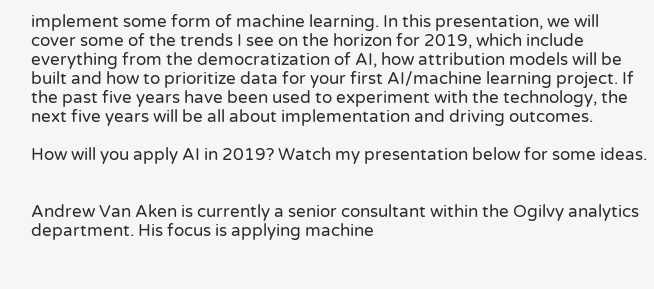implement some form of machine learning. In this presentation, we will cover some of the trends I see on the horizon for 2019, which include everything from the democratization of AI, how attribution models will be built and how to prioritize data for your first AI/machine learning project. If the past five years have been used to experiment with the technology, the next five years will be all about implementation and driving outcomes.

How will you apply AI in 2019? Watch my presentation below for some ideas.


Andrew Van Aken is currently a senior consultant within the Ogilvy analytics department. His focus is applying machine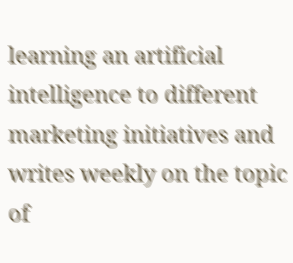learning an artificial intelligence to different marketing initiatives and writes weekly on the topic of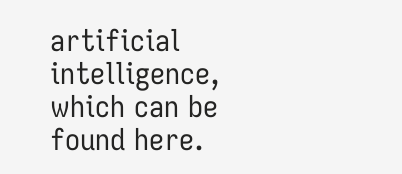artificial intelligence, which can be found here.